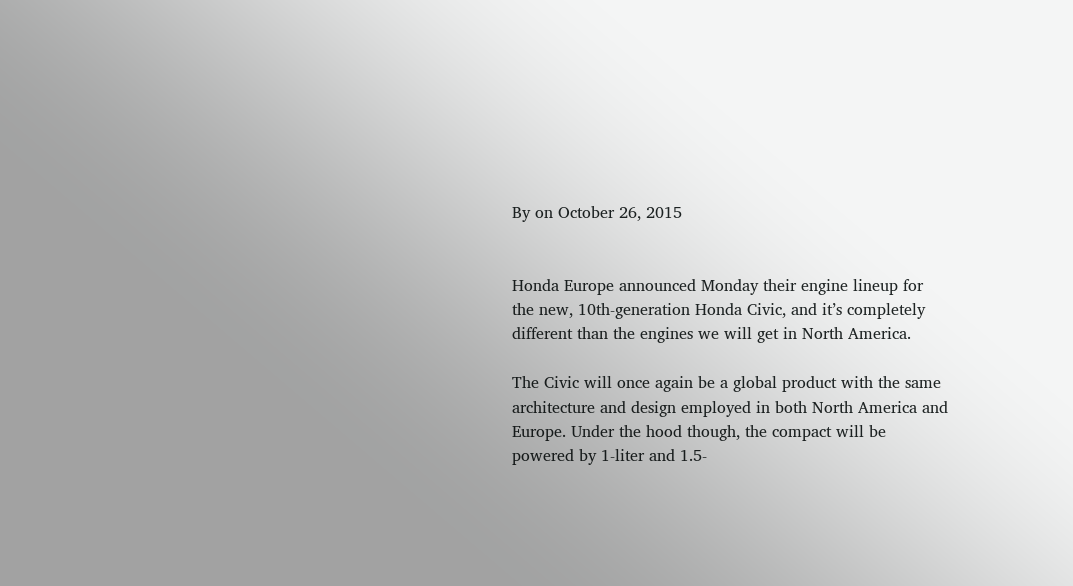By on October 26, 2015


Honda Europe announced Monday their engine lineup for the new, 10th-generation Honda Civic, and it’s completely different than the engines we will get in North America.

The Civic will once again be a global product with the same architecture and design employed in both North America and Europe. Under the hood though, the compact will be powered by 1-liter and 1.5-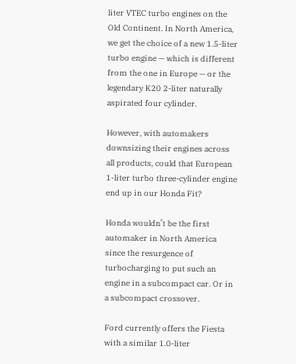liter VTEC turbo engines on the Old Continent. In North America, we get the choice of a new 1.5-liter turbo engine — which is different from the one in Europe — or the legendary K20 2-liter naturally aspirated four cylinder.

However, with automakers downsizing their engines across all products, could that European 1-liter turbo three-cylinder engine end up in our Honda Fit?

Honda wouldn’t be the first automaker in North America since the resurgence of turbocharging to put such an engine in a subcompact car. Or in a subcompact crossover.

Ford currently offers the Fiesta with a similar 1.0-liter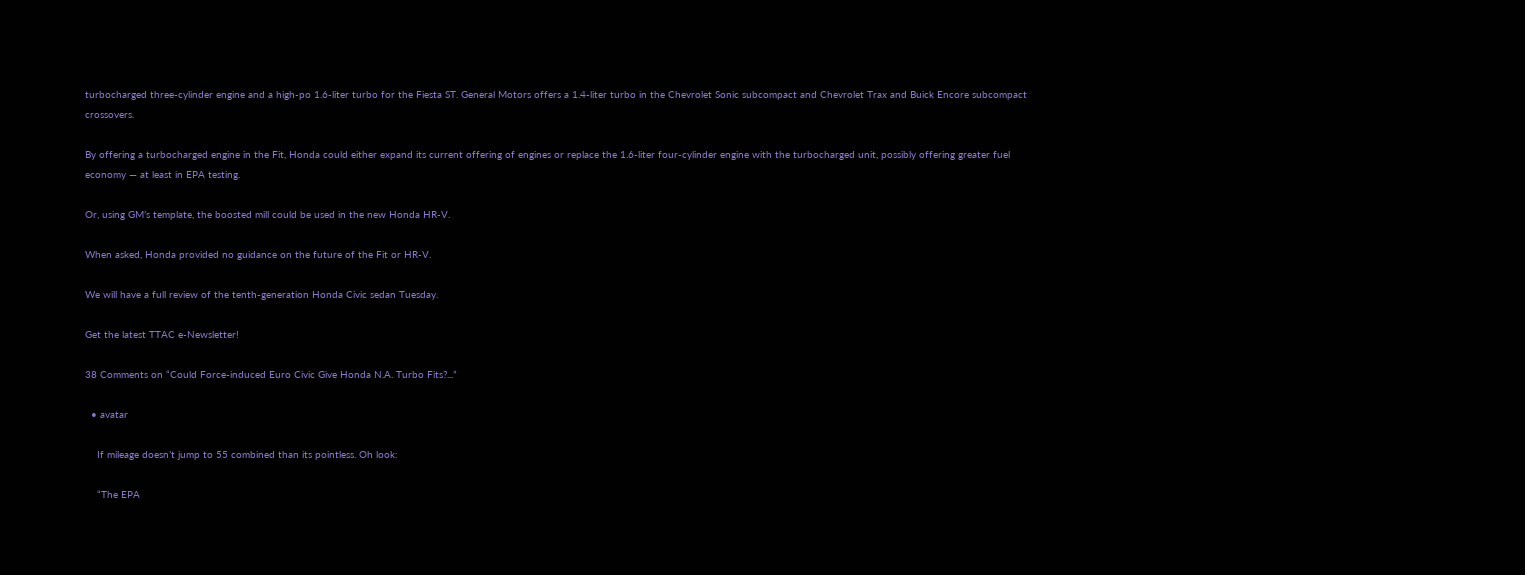turbocharged three-cylinder engine and a high-po 1.6-liter turbo for the Fiesta ST. General Motors offers a 1.4-liter turbo in the Chevrolet Sonic subcompact and Chevrolet Trax and Buick Encore subcompact crossovers.

By offering a turbocharged engine in the Fit, Honda could either expand its current offering of engines or replace the 1.6-liter four-cylinder engine with the turbocharged unit, possibly offering greater fuel economy — at least in EPA testing.

Or, using GM’s template, the boosted mill could be used in the new Honda HR-V.

When asked, Honda provided no guidance on the future of the Fit or HR-V.

We will have a full review of the tenth-generation Honda Civic sedan Tuesday.

Get the latest TTAC e-Newsletter!

38 Comments on “Could Force-induced Euro Civic Give Honda N.A. Turbo Fits?...”

  • avatar

    If mileage doesn’t jump to 55 combined than its pointless. Oh look:

    “The EPA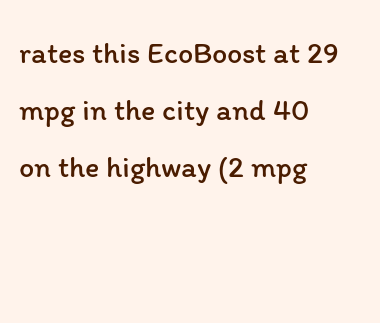rates this EcoBoost at 29 mpg in the city and 40 on the highway (2 mpg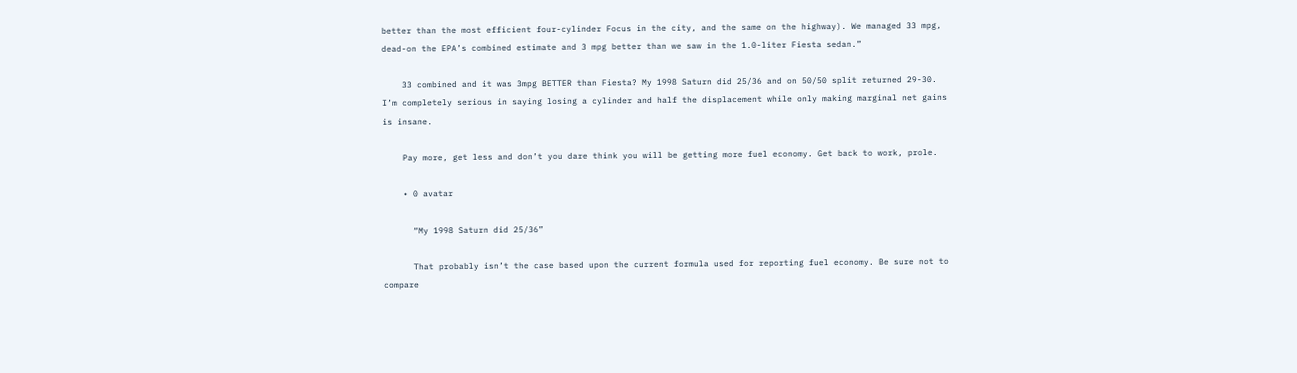better than the most efficient four-cylinder Focus in the city, and the same on the highway). We managed 33 mpg, dead-on the EPA’s combined estimate and 3 mpg better than we saw in the 1.0-liter Fiesta sedan.”

    33 combined and it was 3mpg BETTER than Fiesta? My 1998 Saturn did 25/36 and on 50/50 split returned 29-30. I’m completely serious in saying losing a cylinder and half the displacement while only making marginal net gains is insane.

    Pay more, get less and don’t you dare think you will be getting more fuel economy. Get back to work, prole.

    • 0 avatar

      “My 1998 Saturn did 25/36”

      That probably isn’t the case based upon the current formula used for reporting fuel economy. Be sure not to compare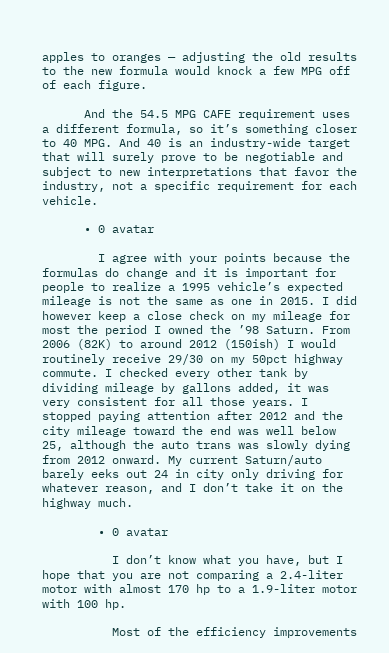apples to oranges — adjusting the old results to the new formula would knock a few MPG off of each figure.

      And the 54.5 MPG CAFE requirement uses a different formula, so it’s something closer to 40 MPG. And 40 is an industry-wide target that will surely prove to be negotiable and subject to new interpretations that favor the industry, not a specific requirement for each vehicle.

      • 0 avatar

        I agree with your points because the formulas do change and it is important for people to realize a 1995 vehicle’s expected mileage is not the same as one in 2015. I did however keep a close check on my mileage for most the period I owned the ’98 Saturn. From 2006 (82K) to around 2012 (150ish) I would routinely receive 29/30 on my 50pct highway commute. I checked every other tank by dividing mileage by gallons added, it was very consistent for all those years. I stopped paying attention after 2012 and the city mileage toward the end was well below 25, although the auto trans was slowly dying from 2012 onward. My current Saturn/auto barely eeks out 24 in city only driving for whatever reason, and I don’t take it on the highway much.

        • 0 avatar

          I don’t know what you have, but I hope that you are not comparing a 2.4-liter motor with almost 170 hp to a 1.9-liter motor with 100 hp.

          Most of the efficiency improvements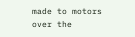made to motors over the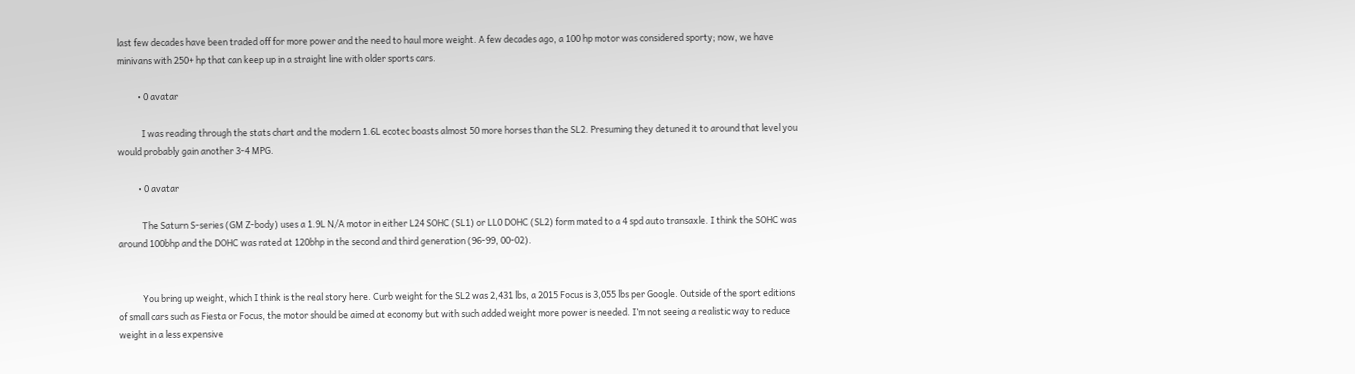last few decades have been traded off for more power and the need to haul more weight. A few decades ago, a 100 hp motor was considered sporty; now, we have minivans with 250+ hp that can keep up in a straight line with older sports cars.

          • 0 avatar

            I was reading through the stats chart and the modern 1.6L ecotec boasts almost 50 more horses than the SL2. Presuming they detuned it to around that level you would probably gain another 3-4 MPG.

          • 0 avatar

            The Saturn S-series (GM Z-body) uses a 1.9L N/A motor in either L24 SOHC (SL1) or LL0 DOHC (SL2) form mated to a 4 spd auto transaxle. I think the SOHC was around 100bhp and the DOHC was rated at 120bhp in the second and third generation (96-99, 00-02).


            You bring up weight, which I think is the real story here. Curb weight for the SL2 was 2,431 lbs, a 2015 Focus is 3,055 lbs per Google. Outside of the sport editions of small cars such as Fiesta or Focus, the motor should be aimed at economy but with such added weight more power is needed. I’m not seeing a realistic way to reduce weight in a less expensive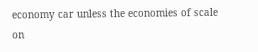economy car unless the economies of scale on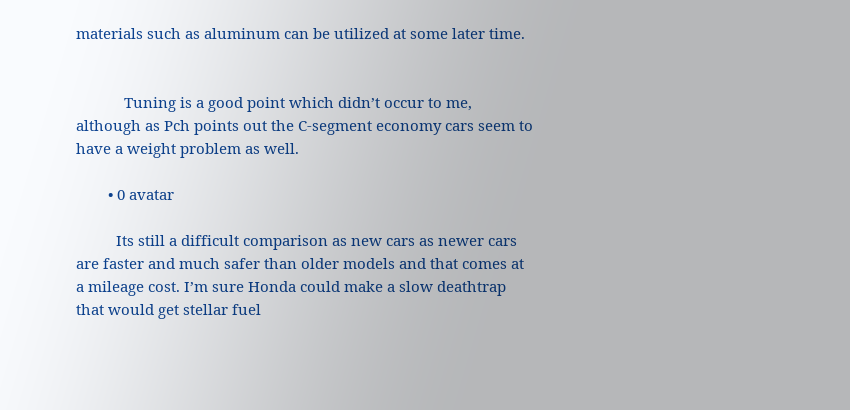materials such as aluminum can be utilized at some later time.


            Tuning is a good point which didn’t occur to me, although as Pch points out the C-segment economy cars seem to have a weight problem as well.

        • 0 avatar

          Its still a difficult comparison as new cars as newer cars are faster and much safer than older models and that comes at a mileage cost. I’m sure Honda could make a slow deathtrap that would get stellar fuel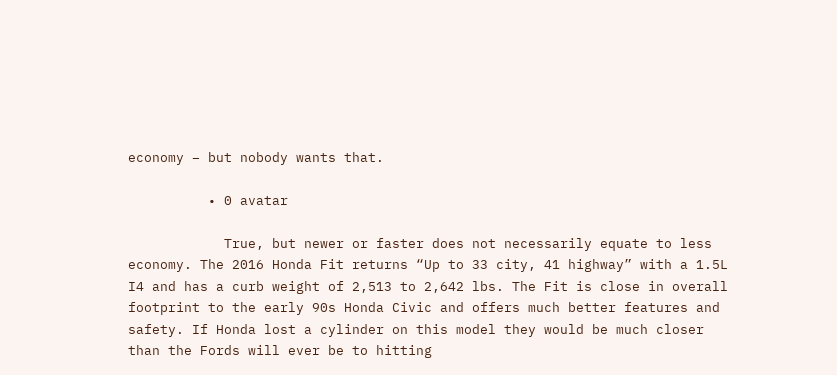economy – but nobody wants that.

          • 0 avatar

            True, but newer or faster does not necessarily equate to less economy. The 2016 Honda Fit returns “Up to 33 city, 41 highway” with a 1.5L I4 and has a curb weight of 2,513 to 2,642 lbs. The Fit is close in overall footprint to the early 90s Honda Civic and offers much better features and safety. If Honda lost a cylinder on this model they would be much closer than the Fords will ever be to hitting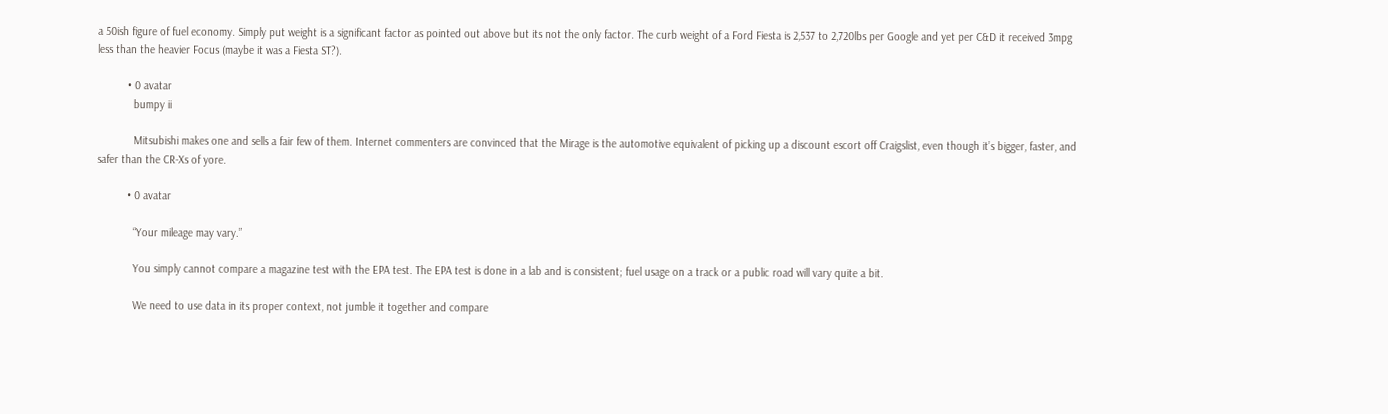a 50ish figure of fuel economy. Simply put weight is a significant factor as pointed out above but its not the only factor. The curb weight of a Ford Fiesta is 2,537 to 2,720lbs per Google and yet per C&D it received 3mpg less than the heavier Focus (maybe it was a Fiesta ST?).

          • 0 avatar
            bumpy ii

            Mitsubishi makes one and sells a fair few of them. Internet commenters are convinced that the Mirage is the automotive equivalent of picking up a discount escort off Craigslist, even though it’s bigger, faster, and safer than the CR-Xs of yore.

          • 0 avatar

            “Your mileage may vary.”

            You simply cannot compare a magazine test with the EPA test. The EPA test is done in a lab and is consistent; fuel usage on a track or a public road will vary quite a bit.

            We need to use data in its proper context, not jumble it together and compare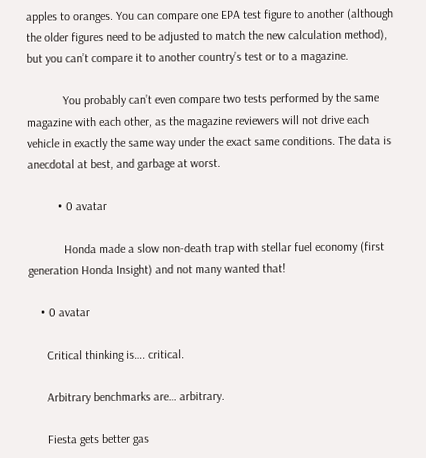apples to oranges. You can compare one EPA test figure to another (although the older figures need to be adjusted to match the new calculation method), but you can’t compare it to another country’s test or to a magazine.

            You probably can’t even compare two tests performed by the same magazine with each other, as the magazine reviewers will not drive each vehicle in exactly the same way under the exact same conditions. The data is anecdotal at best, and garbage at worst.

          • 0 avatar

            Honda made a slow non-death trap with stellar fuel economy (first generation Honda Insight) and not many wanted that!

    • 0 avatar

      Critical thinking is…. critical.

      Arbitrary benchmarks are… arbitrary.

      Fiesta gets better gas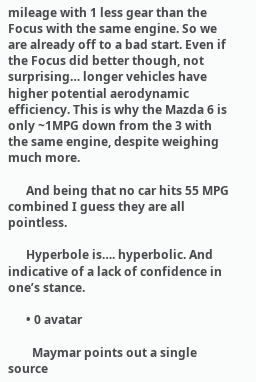mileage with 1 less gear than the Focus with the same engine. So we are already off to a bad start. Even if the Focus did better though, not surprising… longer vehicles have higher potential aerodynamic efficiency. This is why the Mazda 6 is only ~1MPG down from the 3 with the same engine, despite weighing much more.

      And being that no car hits 55 MPG combined I guess they are all pointless.

      Hyperbole is…. hyperbolic. And indicative of a lack of confidence in one’s stance.

      • 0 avatar

        Maymar points out a single source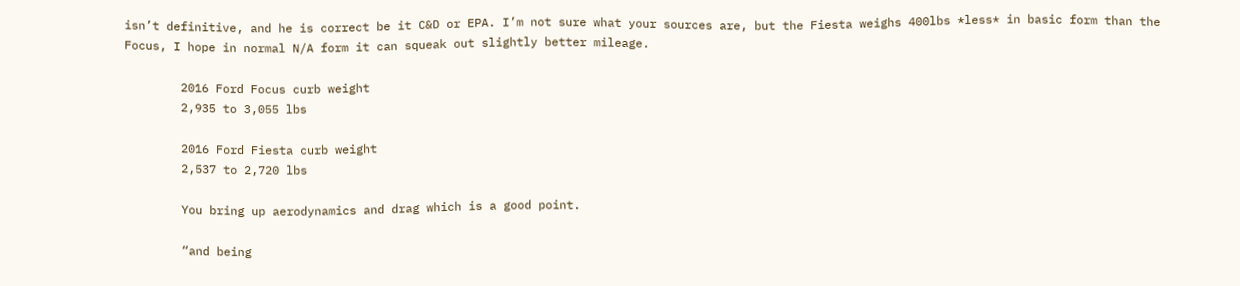isn’t definitive, and he is correct be it C&D or EPA. I’m not sure what your sources are, but the Fiesta weighs 400lbs *less* in basic form than the Focus, I hope in normal N/A form it can squeak out slightly better mileage.

        2016 Ford Focus curb weight
        2,935 to 3,055 lbs

        2016 Ford Fiesta curb weight
        2,537 to 2,720 lbs

        You bring up aerodynamics and drag which is a good point.

        “and being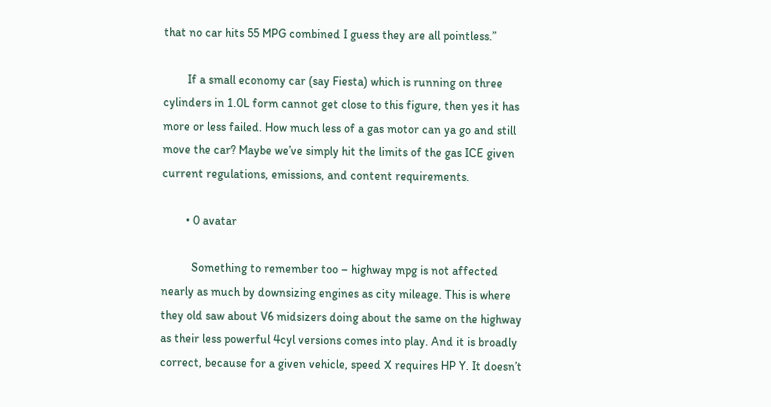that no car hits 55 MPG combined I guess they are all pointless.”

        If a small economy car (say Fiesta) which is running on three cylinders in 1.0L form cannot get close to this figure, then yes it has more or less failed. How much less of a gas motor can ya go and still move the car? Maybe we’ve simply hit the limits of the gas ICE given current regulations, emissions, and content requirements.

        • 0 avatar

          Something to remember too – highway mpg is not affected nearly as much by downsizing engines as city mileage. This is where they old saw about V6 midsizers doing about the same on the highway as their less powerful 4cyl versions comes into play. And it is broadly correct, because for a given vehicle, speed X requires HP Y. It doesn’t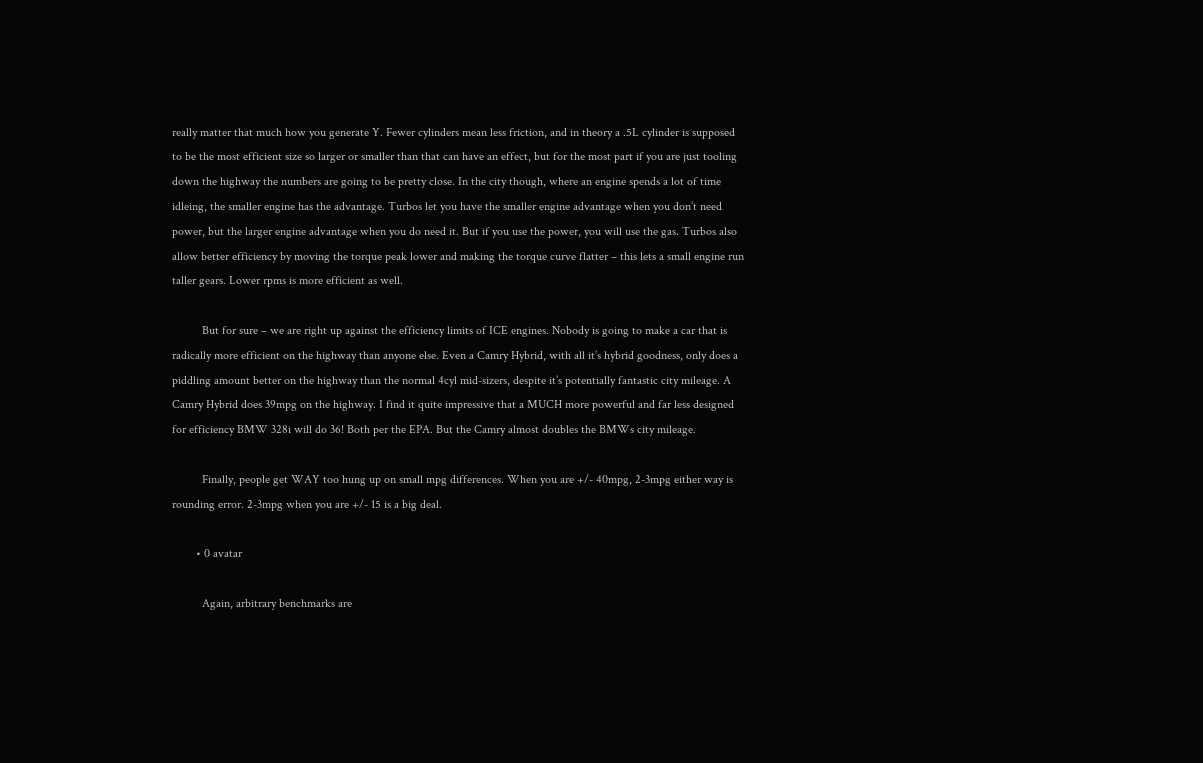really matter that much how you generate Y. Fewer cylinders mean less friction, and in theory a .5L cylinder is supposed to be the most efficient size so larger or smaller than that can have an effect, but for the most part if you are just tooling down the highway the numbers are going to be pretty close. In the city though, where an engine spends a lot of time idleing, the smaller engine has the advantage. Turbos let you have the smaller engine advantage when you don’t need power, but the larger engine advantage when you do need it. But if you use the power, you will use the gas. Turbos also allow better efficiency by moving the torque peak lower and making the torque curve flatter – this lets a small engine run taller gears. Lower rpms is more efficient as well.

          But for sure – we are right up against the efficiency limits of ICE engines. Nobody is going to make a car that is radically more efficient on the highway than anyone else. Even a Camry Hybrid, with all it’s hybrid goodness, only does a piddling amount better on the highway than the normal 4cyl mid-sizers, despite it’s potentially fantastic city mileage. A Camry Hybrid does 39mpg on the highway. I find it quite impressive that a MUCH more powerful and far less designed for efficiency BMW 328i will do 36! Both per the EPA. But the Camry almost doubles the BMWs city mileage.

          Finally, people get WAY too hung up on small mpg differences. When you are +/- 40mpg, 2-3mpg either way is rounding error. 2-3mpg when you are +/- 15 is a big deal.

        • 0 avatar

          Again, arbitrary benchmarks are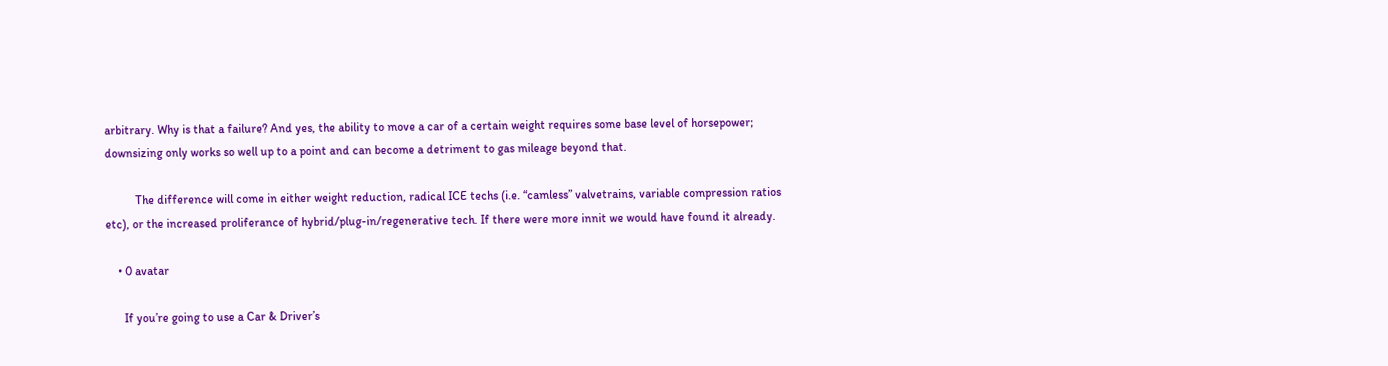arbitrary. Why is that a failure? And yes, the ability to move a car of a certain weight requires some base level of horsepower; downsizing only works so well up to a point and can become a detriment to gas mileage beyond that.

          The difference will come in either weight reduction, radical ICE techs (i.e. “camless” valvetrains, variable compression ratios etc), or the increased proliferance of hybrid/plug-in/regenerative tech. If there were more innit we would have found it already.

    • 0 avatar

      If you’re going to use a Car & Driver’s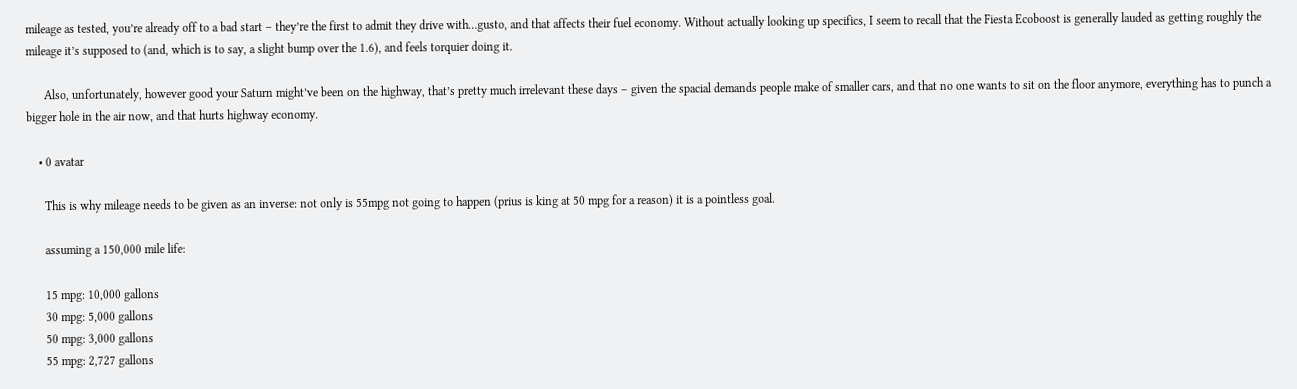mileage as tested, you’re already off to a bad start – they’re the first to admit they drive with…gusto, and that affects their fuel economy. Without actually looking up specifics, I seem to recall that the Fiesta Ecoboost is generally lauded as getting roughly the mileage it’s supposed to (and, which is to say, a slight bump over the 1.6), and feels torquier doing it.

      Also, unfortunately, however good your Saturn might’ve been on the highway, that’s pretty much irrelevant these days – given the spacial demands people make of smaller cars, and that no one wants to sit on the floor anymore, everything has to punch a bigger hole in the air now, and that hurts highway economy.

    • 0 avatar

      This is why mileage needs to be given as an inverse: not only is 55mpg not going to happen (prius is king at 50 mpg for a reason) it is a pointless goal.

      assuming a 150,000 mile life:

      15 mpg: 10,000 gallons
      30 mpg: 5,000 gallons
      50 mpg: 3,000 gallons
      55 mpg: 2,727 gallons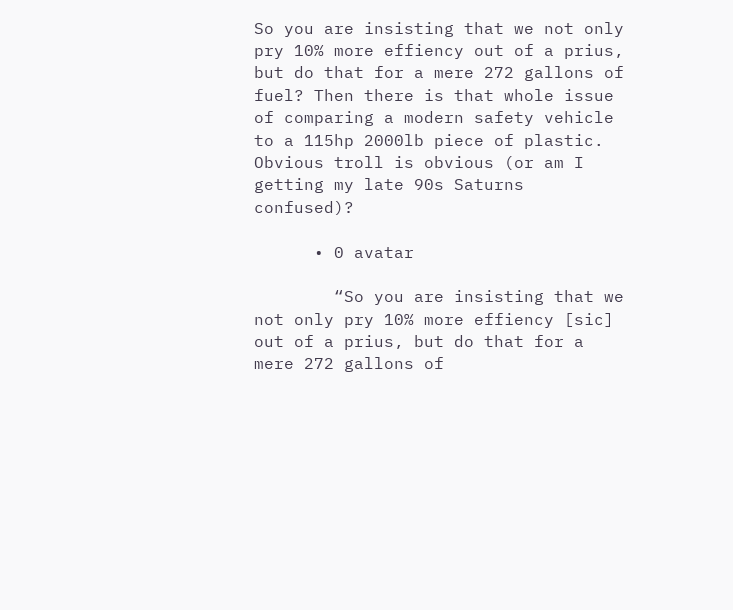So you are insisting that we not only pry 10% more effiency out of a prius, but do that for a mere 272 gallons of fuel? Then there is that whole issue of comparing a modern safety vehicle to a 115hp 2000lb piece of plastic. Obvious troll is obvious (or am I getting my late 90s Saturns confused)?

      • 0 avatar

        “So you are insisting that we not only pry 10% more effiency [sic] out of a prius, but do that for a mere 272 gallons of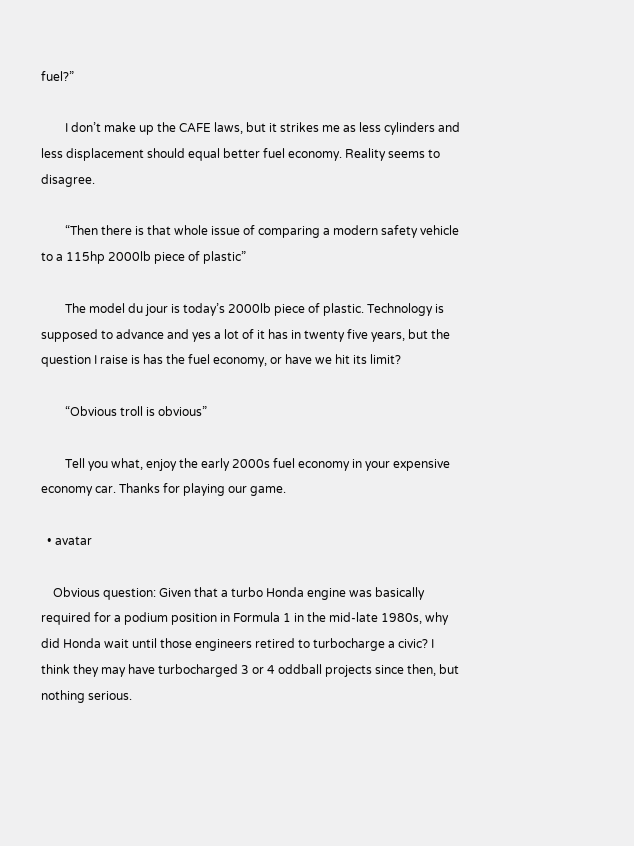fuel?”

        I don’t make up the CAFE laws, but it strikes me as less cylinders and less displacement should equal better fuel economy. Reality seems to disagree.

        “Then there is that whole issue of comparing a modern safety vehicle to a 115hp 2000lb piece of plastic”

        The model du jour is today’s 2000lb piece of plastic. Technology is supposed to advance and yes a lot of it has in twenty five years, but the question I raise is has the fuel economy, or have we hit its limit?

        “Obvious troll is obvious”

        Tell you what, enjoy the early 2000s fuel economy in your expensive economy car. Thanks for playing our game.

  • avatar

    Obvious question: Given that a turbo Honda engine was basically required for a podium position in Formula 1 in the mid-late 1980s, why did Honda wait until those engineers retired to turbocharge a civic? I think they may have turbocharged 3 or 4 oddball projects since then, but nothing serious.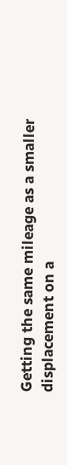Getting the same mileage as a smaller displacement on a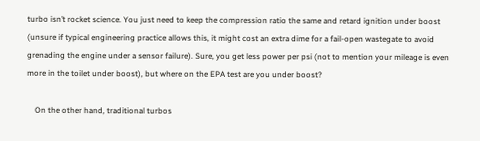turbo isn’t rocket science. You just need to keep the compression ratio the same and retard ignition under boost (unsure if typical engineering practice allows this, it might cost an extra dime for a fail-open wastegate to avoid grenading the engine under a sensor failure). Sure, you get less power per psi (not to mention your mileage is even more in the toilet under boost), but where on the EPA test are you under boost?

    On the other hand, traditional turbos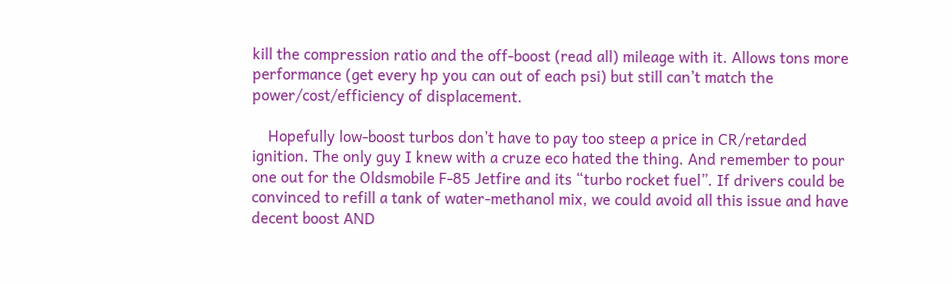kill the compression ratio and the off-boost (read all) mileage with it. Allows tons more performance (get every hp you can out of each psi) but still can’t match the power/cost/efficiency of displacement.

    Hopefully low-boost turbos don’t have to pay too steep a price in CR/retarded ignition. The only guy I knew with a cruze eco hated the thing. And remember to pour one out for the Oldsmobile F-85 Jetfire and its “turbo rocket fuel”. If drivers could be convinced to refill a tank of water-methanol mix, we could avoid all this issue and have decent boost AND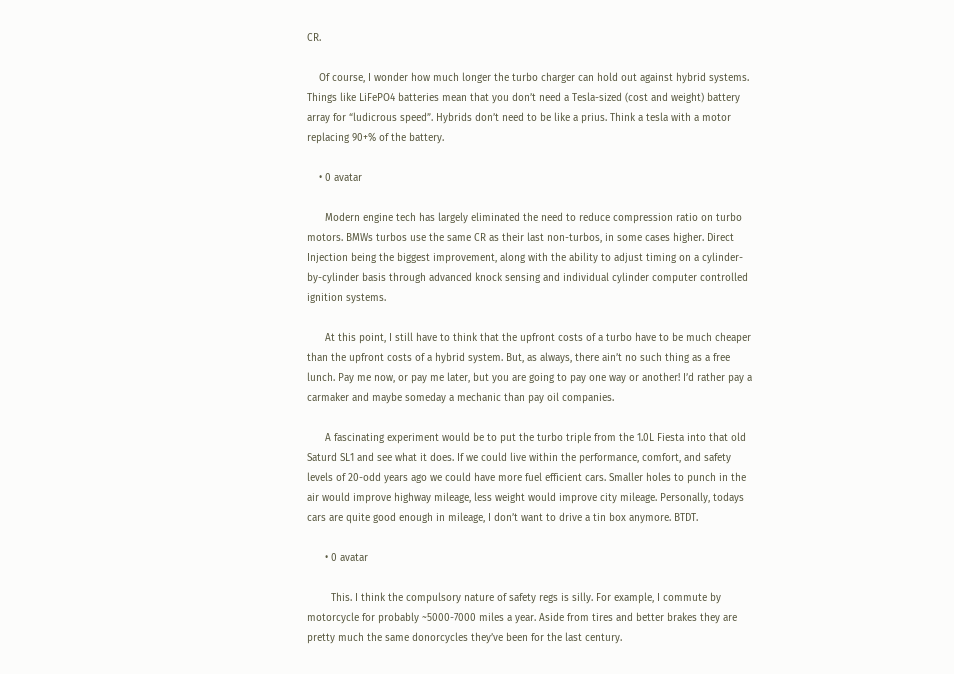CR.

    Of course, I wonder how much longer the turbo charger can hold out against hybrid systems. Things like LiFePO4 batteries mean that you don’t need a Tesla-sized (cost and weight) battery array for “ludicrous speed”. Hybrids don’t need to be like a prius. Think a tesla with a motor replacing 90+% of the battery.

    • 0 avatar

      Modern engine tech has largely eliminated the need to reduce compression ratio on turbo motors. BMWs turbos use the same CR as their last non-turbos, in some cases higher. Direct Injection being the biggest improvement, along with the ability to adjust timing on a cylinder-by-cylinder basis through advanced knock sensing and individual cylinder computer controlled ignition systems.

      At this point, I still have to think that the upfront costs of a turbo have to be much cheaper than the upfront costs of a hybrid system. But, as always, there ain’t no such thing as a free lunch. Pay me now, or pay me later, but you are going to pay one way or another! I’d rather pay a carmaker and maybe someday a mechanic than pay oil companies.

      A fascinating experiment would be to put the turbo triple from the 1.0L Fiesta into that old Saturd SL1 and see what it does. If we could live within the performance, comfort, and safety levels of 20-odd years ago we could have more fuel efficient cars. Smaller holes to punch in the air would improve highway mileage, less weight would improve city mileage. Personally, todays cars are quite good enough in mileage, I don’t want to drive a tin box anymore. BTDT.

      • 0 avatar

        This. I think the compulsory nature of safety regs is silly. For example, I commute by motorcycle for probably ~5000-7000 miles a year. Aside from tires and better brakes they are pretty much the same donorcycles they’ve been for the last century.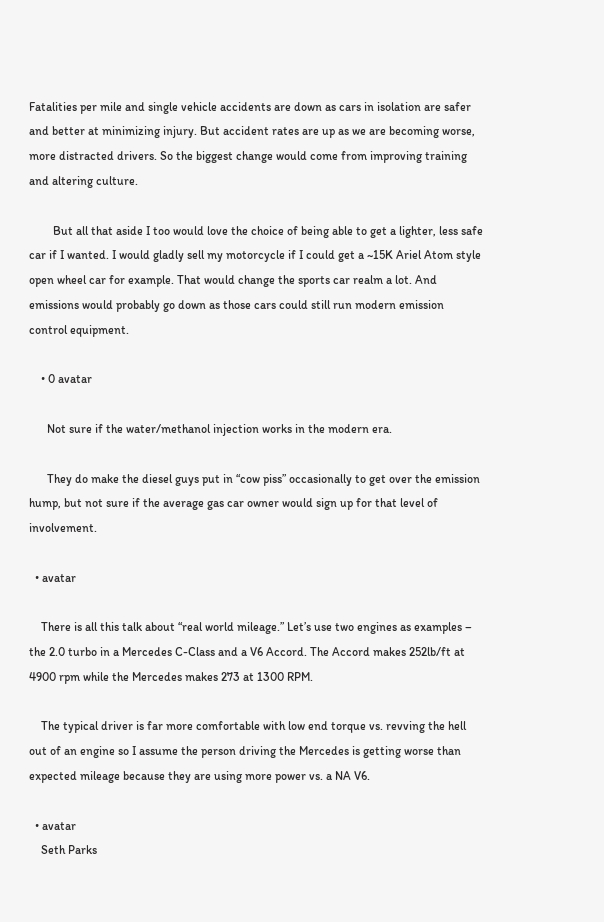Fatalities per mile and single vehicle accidents are down as cars in isolation are safer and better at minimizing injury. But accident rates are up as we are becoming worse, more distracted drivers. So the biggest change would come from improving training and altering culture.

        But all that aside I too would love the choice of being able to get a lighter, less safe car if I wanted. I would gladly sell my motorcycle if I could get a ~15K Ariel Atom style open wheel car for example. That would change the sports car realm a lot. And emissions would probably go down as those cars could still run modern emission control equipment.

    • 0 avatar

      Not sure if the water/methanol injection works in the modern era.

      They do make the diesel guys put in “cow piss” occasionally to get over the emission hump, but not sure if the average gas car owner would sign up for that level of involvement.

  • avatar

    There is all this talk about “real world mileage.” Let’s use two engines as examples – the 2.0 turbo in a Mercedes C-Class and a V6 Accord. The Accord makes 252lb/ft at 4900 rpm while the Mercedes makes 273 at 1300 RPM.

    The typical driver is far more comfortable with low end torque vs. revving the hell out of an engine so I assume the person driving the Mercedes is getting worse than expected mileage because they are using more power vs. a NA V6.

  • avatar
    Seth Parks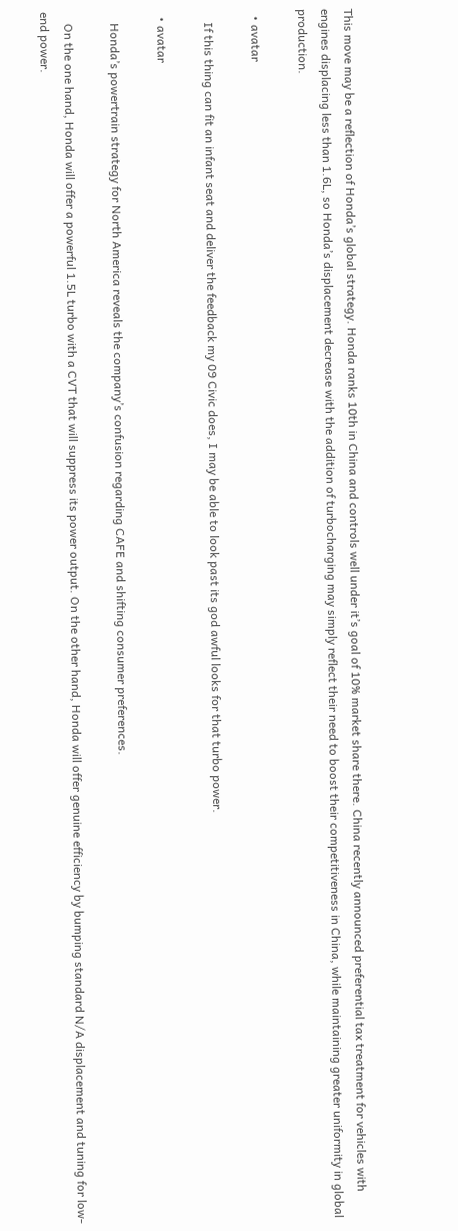This move may be a reflection of Honda’s global strategy. Honda ranks 10th in China and controls well under it’s goal of 10% market share there. China recently announced preferential tax treatment for vehicles with engines displacing less than 1.6L, so Honda’s displacement decrease with the addition of turbocharging may simply reflect their need to boost their competitiveness in China, while maintaining greater uniformity in global production.

  • avatar

    If this thing can fit an infant seat and deliver the feedback my 09 Civic does, I may be able to look past its god awful looks for that turbo power.

  • avatar

    Honda’s powertrain strategy for North America reveals the company’s confusion regarding CAFE and shifting consumer preferences.

    On the one hand, Honda will offer a powerful 1.5L turbo with a CVT that will suppress its power output. On the other hand, Honda will offer genuine efficiency by bumping standard N/A displacement and tuning for low-end power.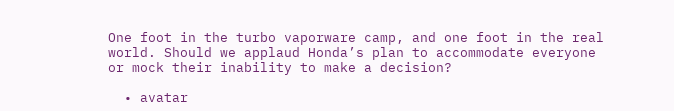One foot in the turbo vaporware camp, and one foot in the real world. Should we applaud Honda’s plan to accommodate everyone or mock their inability to make a decision?

  • avatar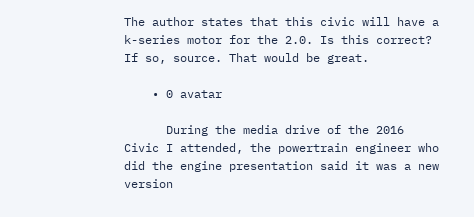The author states that this civic will have a k-series motor for the 2.0. Is this correct? If so, source. That would be great.

    • 0 avatar

      During the media drive of the 2016 Civic I attended, the powertrain engineer who did the engine presentation said it was a new version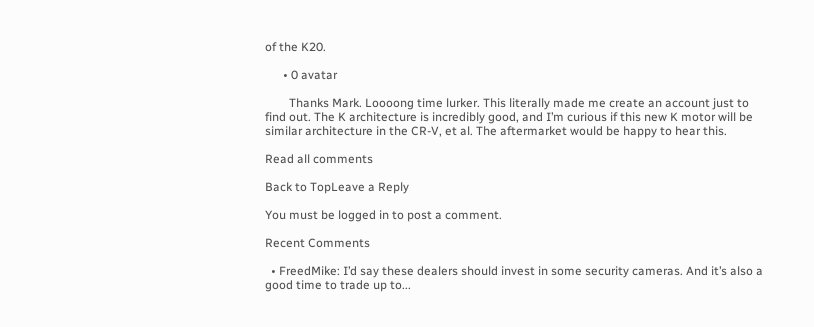of the K20.

      • 0 avatar

        Thanks Mark. Loooong time lurker. This literally made me create an account just to find out. The K architecture is incredibly good, and I’m curious if this new K motor will be similar architecture in the CR-V, et al. The aftermarket would be happy to hear this.

Read all comments

Back to TopLeave a Reply

You must be logged in to post a comment.

Recent Comments

  • FreedMike: I’d say these dealers should invest in some security cameras. And it’s also a good time to trade up to...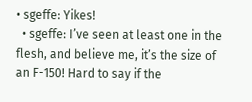• sgeffe: Yikes!
  • sgeffe: I’ve seen at least one in the flesh, and believe me, it’s the size of an F-150! Hard to say if the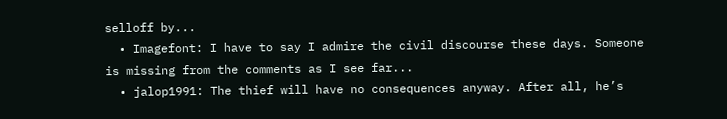selloff by...
  • Imagefont: I have to say I admire the civil discourse these days. Someone is missing from the comments as I see far...
  • jalop1991: The thief will have no consequences anyway. After all, he’s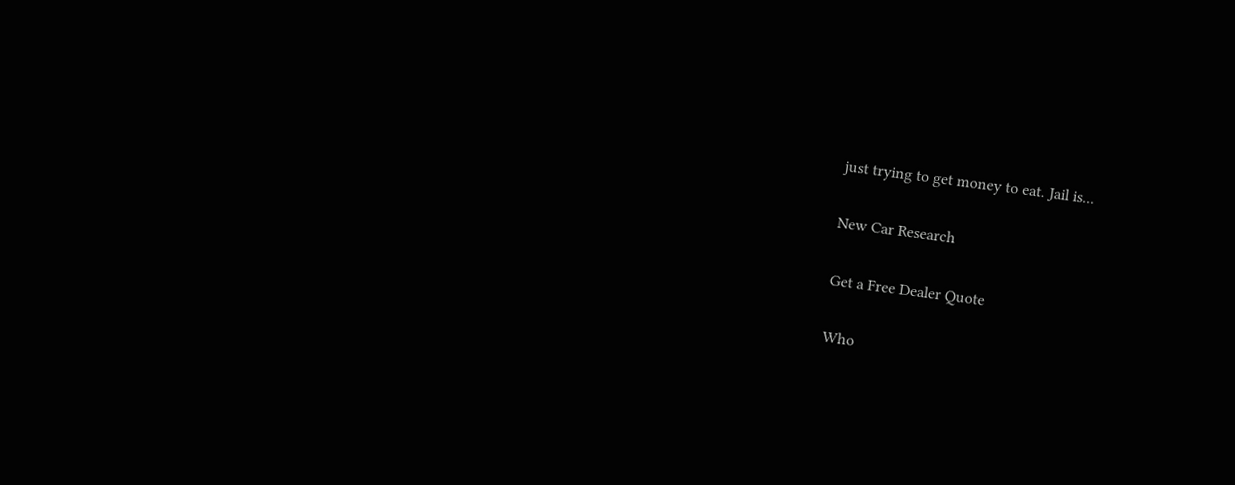just trying to get money to eat. Jail is...

New Car Research

Get a Free Dealer Quote

Who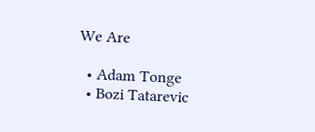We Are

  • Adam Tonge
  • Bozi Tatarevic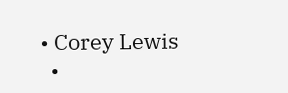• Corey Lewis
  •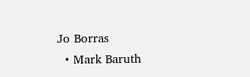Jo Borras
  • Mark Baruth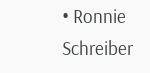• Ronnie Schreiber